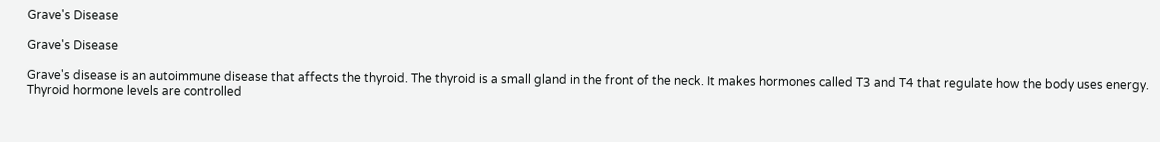Grave's Disease

Grave's Disease

Grave's disease is an autoimmune disease that affects the thyroid. The thyroid is a small gland in the front of the neck. It makes hormones called T3 and T4 that regulate how the body uses energy. Thyroid hormone levels are controlled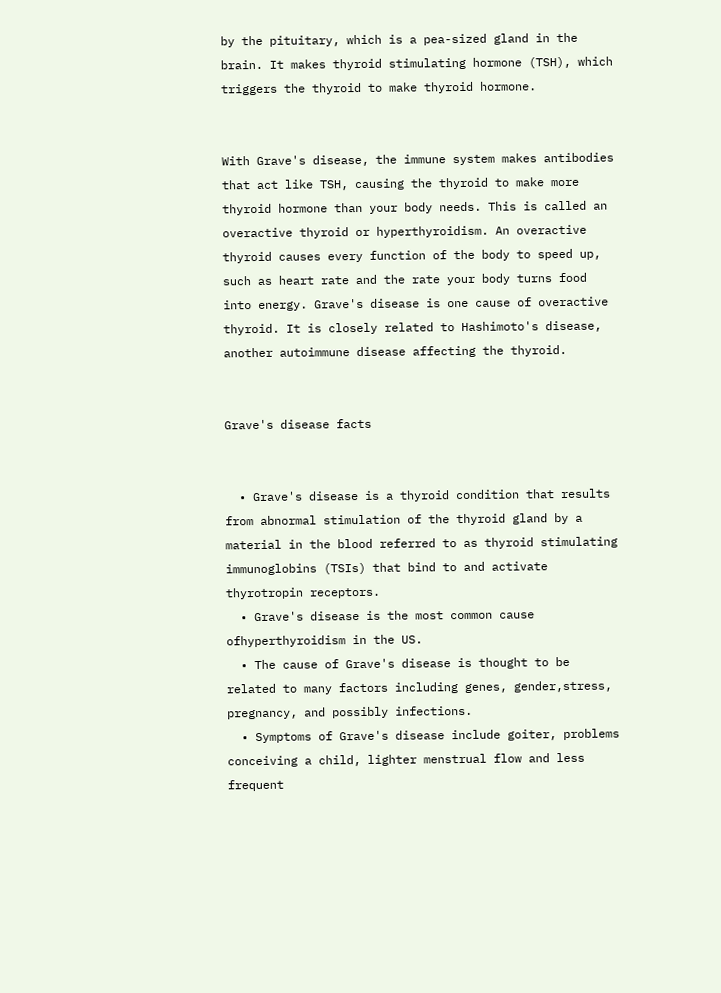by the pituitary, which is a pea-sized gland in the brain. It makes thyroid stimulating hormone (TSH), which triggers the thyroid to make thyroid hormone.


With Grave's disease, the immune system makes antibodies that act like TSH, causing the thyroid to make more thyroid hormone than your body needs. This is called an overactive thyroid or hyperthyroidism. An overactive thyroid causes every function of the body to speed up, such as heart rate and the rate your body turns food into energy. Grave's disease is one cause of overactive thyroid. It is closely related to Hashimoto's disease, another autoimmune disease affecting the thyroid.


Grave's disease facts


  • Grave's disease is a thyroid condition that results from abnormal stimulation of the thyroid gland by a material in the blood referred to as thyroid stimulating immunoglobins (TSIs) that bind to and activate thyrotropin receptors.
  • Grave's disease is the most common cause ofhyperthyroidism in the US.
  • The cause of Grave's disease is thought to be related to many factors including genes, gender,stress, pregnancy, and possibly infections.
  • Symptoms of Grave's disease include goiter, problems conceiving a child, lighter menstrual flow and less frequent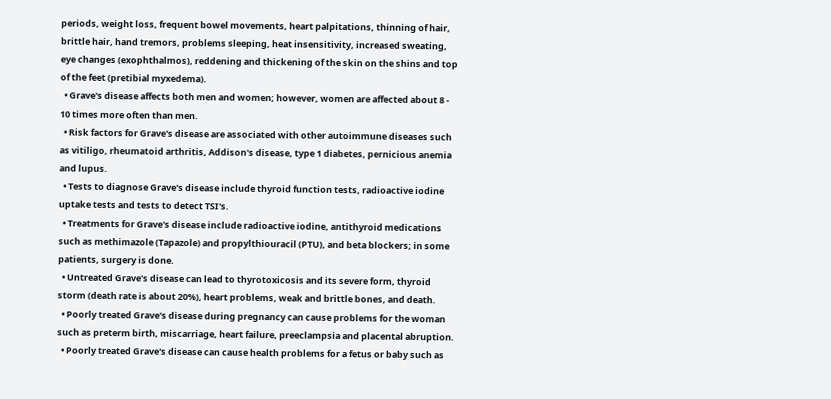periods, weight loss, frequent bowel movements, heart palpitations, thinning of hair, brittle hair, hand tremors, problems sleeping, heat insensitivity, increased sweating, eye changes (exophthalmos), reddening and thickening of the skin on the shins and top of the feet (pretibial myxedema).
  • Grave's disease affects both men and women; however, women are affected about 8 - 10 times more often than men.
  • Risk factors for Grave's disease are associated with other autoimmune diseases such as vitiligo, rheumatoid arthritis, Addison's disease, type 1 diabetes, pernicious anemia and lupus.
  • Tests to diagnose Grave's disease include thyroid function tests, radioactive iodine uptake tests and tests to detect TSI's.
  • Treatments for Grave's disease include radioactive iodine, antithyroid medications such as methimazole (Tapazole) and propylthiouracil (PTU), and beta blockers; in some patients, surgery is done.
  • Untreated Grave's disease can lead to thyrotoxicosis and its severe form, thyroid storm (death rate is about 20%), heart problems, weak and brittle bones, and death.
  • Poorly treated Grave's disease during pregnancy can cause problems for the woman such as preterm birth, miscarriage, heart failure, preeclampsia and placental abruption.
  • Poorly treated Grave's disease can cause health problems for a fetus or baby such as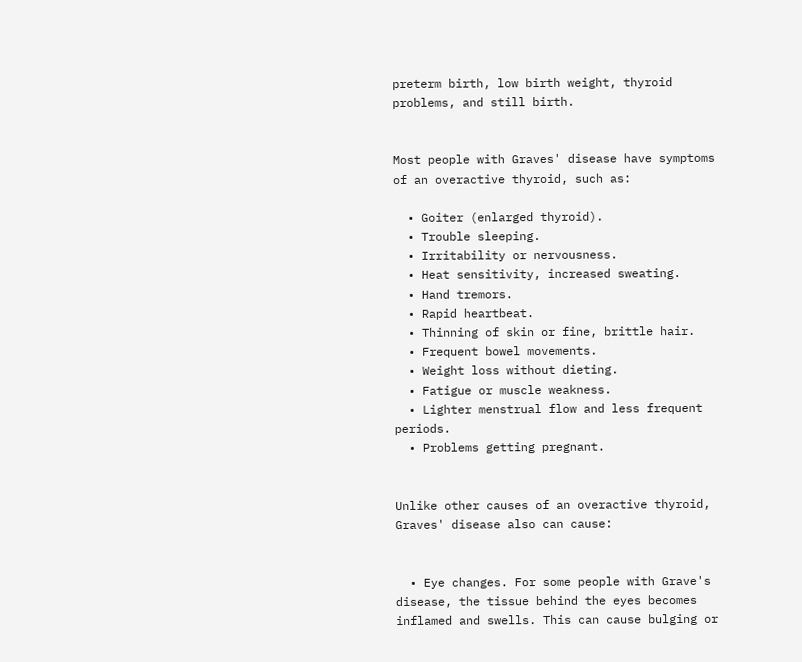preterm birth, low birth weight, thyroid problems, and still birth.


Most people with Graves' disease have symptoms of an overactive thyroid, such as:

  • Goiter (enlarged thyroid).
  • Trouble sleeping.
  • Irritability or nervousness.
  • Heat sensitivity, increased sweating.
  • Hand tremors.
  • Rapid heartbeat.
  • Thinning of skin or fine, brittle hair.
  • Frequent bowel movements.
  • Weight loss without dieting.
  • Fatigue or muscle weakness.
  • Lighter menstrual flow and less frequent periods.
  • Problems getting pregnant.


Unlike other causes of an overactive thyroid, Graves' disease also can cause:


  • Eye changes. For some people with Grave's disease, the tissue behind the eyes becomes inflamed and swells. This can cause bulging or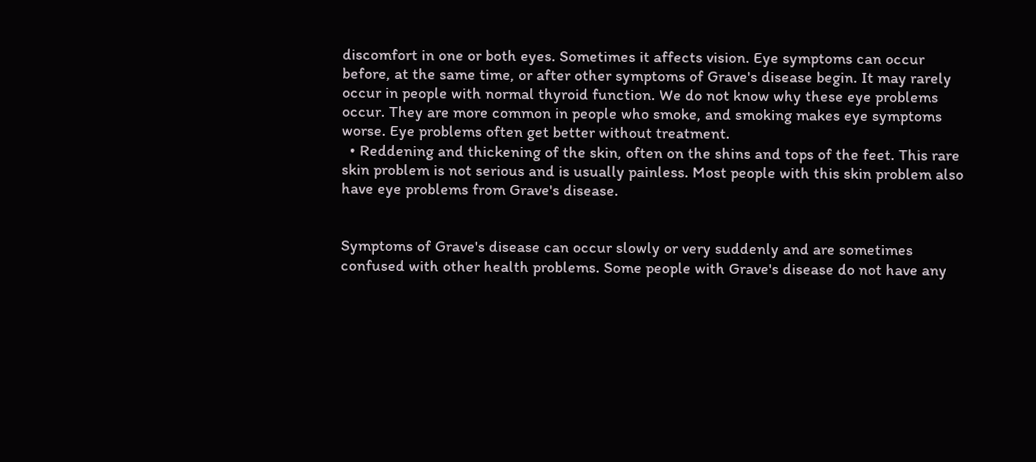discomfort in one or both eyes. Sometimes it affects vision. Eye symptoms can occur before, at the same time, or after other symptoms of Grave's disease begin. It may rarely occur in people with normal thyroid function. We do not know why these eye problems occur. They are more common in people who smoke, and smoking makes eye symptoms worse. Eye problems often get better without treatment.
  • Reddening and thickening of the skin, often on the shins and tops of the feet. This rare skin problem is not serious and is usually painless. Most people with this skin problem also have eye problems from Grave's disease.


Symptoms of Grave's disease can occur slowly or very suddenly and are sometimes confused with other health problems. Some people with Grave's disease do not have any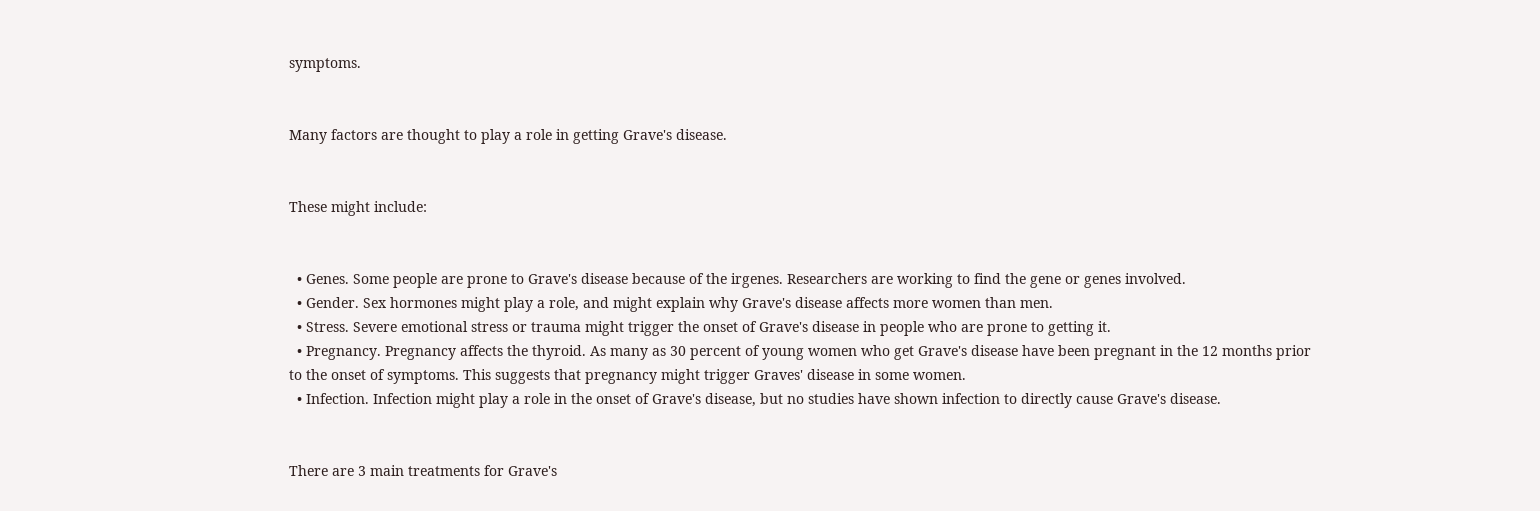symptoms.


Many factors are thought to play a role in getting Grave's disease.


These might include:


  • Genes. Some people are prone to Grave's disease because of the irgenes. Researchers are working to find the gene or genes involved.
  • Gender. Sex hormones might play a role, and might explain why Grave's disease affects more women than men.
  • Stress. Severe emotional stress or trauma might trigger the onset of Grave's disease in people who are prone to getting it.
  • Pregnancy. Pregnancy affects the thyroid. As many as 30 percent of young women who get Grave's disease have been pregnant in the 12 months prior to the onset of symptoms. This suggests that pregnancy might trigger Graves' disease in some women.
  • Infection. Infection might play a role in the onset of Grave's disease, but no studies have shown infection to directly cause Grave's disease.


There are 3 main treatments for Grave's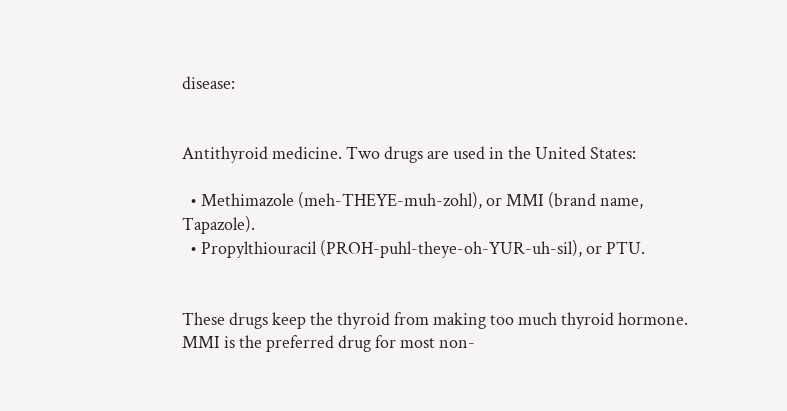disease:


Antithyroid medicine. Two drugs are used in the United States:

  • Methimazole (meh-THEYE-muh-zohl), or MMI (brand name, Tapazole).
  • Propylthiouracil (PROH-puhl-theye-oh-YUR-uh-sil), or PTU.


These drugs keep the thyroid from making too much thyroid hormone. MMI is the preferred drug for most non-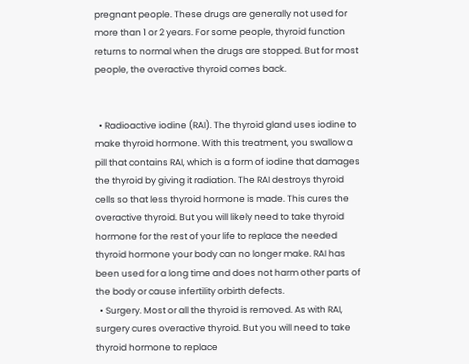pregnant people. These drugs are generally not used for more than 1 or 2 years. For some people, thyroid function returns to normal when the drugs are stopped. But for most people, the overactive thyroid comes back.


  • Radioactive iodine (RAI). The thyroid gland uses iodine to make thyroid hormone. With this treatment, you swallow a pill that contains RAI, which is a form of iodine that damages the thyroid by giving it radiation. The RAI destroys thyroid cells so that less thyroid hormone is made. This cures the overactive thyroid. But you will likely need to take thyroid hormone for the rest of your life to replace the needed thyroid hormone your body can no longer make. RAI has been used for a long time and does not harm other parts of the body or cause infertility orbirth defects.
  • Surgery. Most or all the thyroid is removed. As with RAI, surgery cures overactive thyroid. But you will need to take thyroid hormone to replace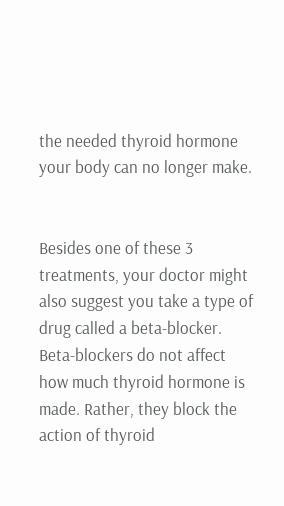the needed thyroid hormone your body can no longer make.


Besides one of these 3 treatments, your doctor might also suggest you take a type of drug called a beta-blocker. Beta-blockers do not affect how much thyroid hormone is made. Rather, they block the action of thyroid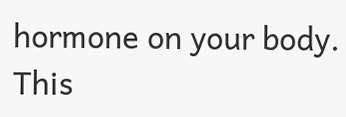hormone on your body. This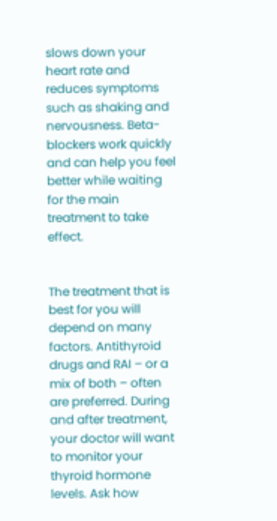slows down your heart rate and reduces symptoms such as shaking and nervousness. Beta-blockers work quickly and can help you feel better while waiting for the main treatment to take effect.


The treatment that is best for you will depend on many factors. Antithyroid drugs and RAI – or a mix of both – often are preferred. During and after treatment, your doctor will want to monitor your thyroid hormone levels. Ask how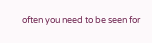often you need to be seen for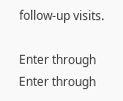follow-up visits.

Enter through
Enter through